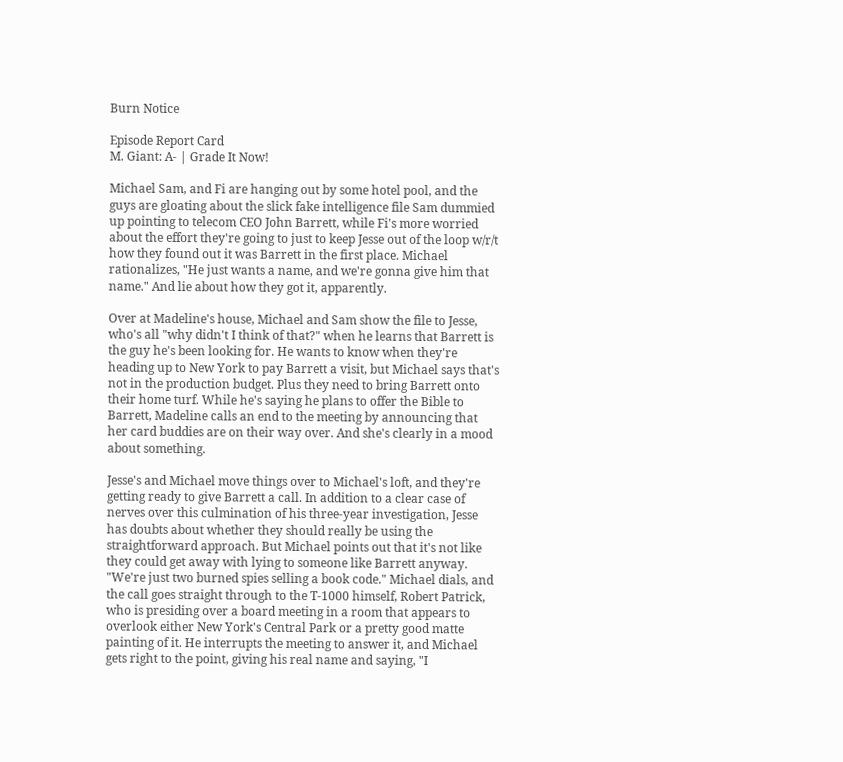Burn Notice

Episode Report Card
M. Giant: A- | Grade It Now!

Michael Sam, and Fi are hanging out by some hotel pool, and the guys are gloating about the slick fake intelligence file Sam dummied up pointing to telecom CEO John Barrett, while Fi's more worried about the effort they're going to just to keep Jesse out of the loop w/r/t how they found out it was Barrett in the first place. Michael rationalizes, "He just wants a name, and we're gonna give him that name." And lie about how they got it, apparently.

Over at Madeline's house, Michael and Sam show the file to Jesse, who's all "why didn't I think of that?" when he learns that Barrett is the guy he's been looking for. He wants to know when they're heading up to New York to pay Barrett a visit, but Michael says that's not in the production budget. Plus they need to bring Barrett onto their home turf. While he's saying he plans to offer the Bible to Barrett, Madeline calls an end to the meeting by announcing that her card buddies are on their way over. And she's clearly in a mood about something.

Jesse's and Michael move things over to Michael's loft, and they're getting ready to give Barrett a call. In addition to a clear case of nerves over this culmination of his three-year investigation, Jesse has doubts about whether they should really be using the straightforward approach. But Michael points out that it's not like they could get away with lying to someone like Barrett anyway. "We're just two burned spies selling a book code." Michael dials, and the call goes straight through to the T-1000 himself, Robert Patrick, who is presiding over a board meeting in a room that appears to overlook either New York's Central Park or a pretty good matte painting of it. He interrupts the meeting to answer it, and Michael gets right to the point, giving his real name and saying, "I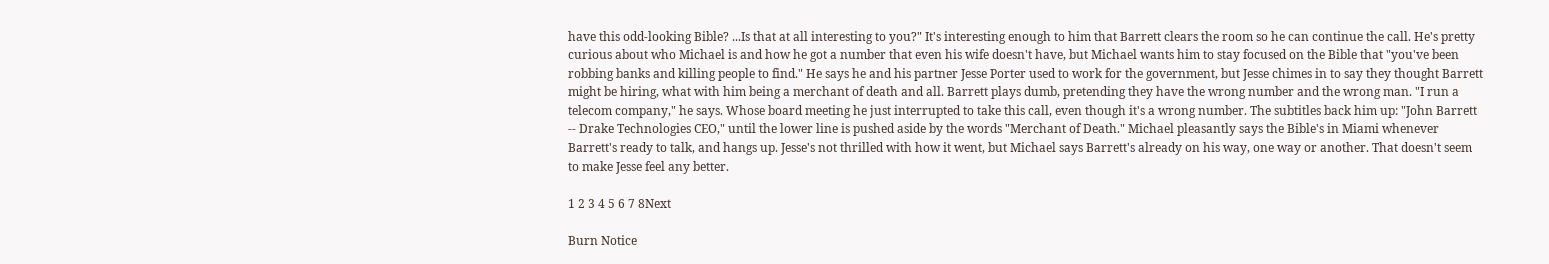have this odd-looking Bible? ...Is that at all interesting to you?" It's interesting enough to him that Barrett clears the room so he can continue the call. He's pretty curious about who Michael is and how he got a number that even his wife doesn't have, but Michael wants him to stay focused on the Bible that "you've been robbing banks and killing people to find." He says he and his partner Jesse Porter used to work for the government, but Jesse chimes in to say they thought Barrett might be hiring, what with him being a merchant of death and all. Barrett plays dumb, pretending they have the wrong number and the wrong man. "I run a telecom company," he says. Whose board meeting he just interrupted to take this call, even though it's a wrong number. The subtitles back him up: "John Barrett -- Drake Technologies CEO," until the lower line is pushed aside by the words "Merchant of Death." Michael pleasantly says the Bible's in Miami whenever Barrett's ready to talk, and hangs up. Jesse's not thrilled with how it went, but Michael says Barrett's already on his way, one way or another. That doesn't seem to make Jesse feel any better.

1 2 3 4 5 6 7 8Next

Burn Notice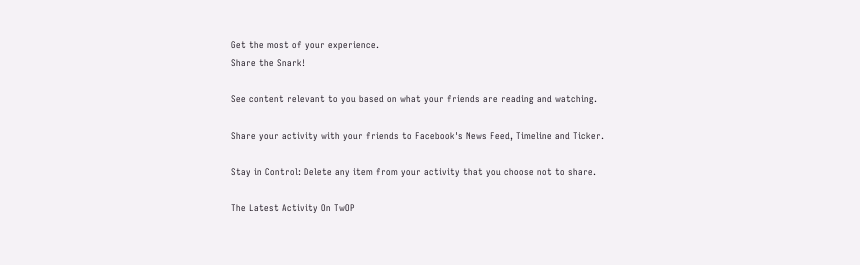Get the most of your experience.
Share the Snark!

See content relevant to you based on what your friends are reading and watching.

Share your activity with your friends to Facebook's News Feed, Timeline and Ticker.

Stay in Control: Delete any item from your activity that you choose not to share.

The Latest Activity On TwOP